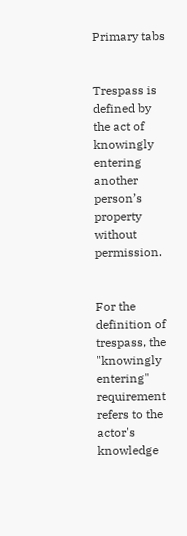Primary tabs


Trespass is defined by the act of knowingly entering another person’s property without permission.


For the definition of trespass, the "knowingly entering" requirement refers to the actor's knowledge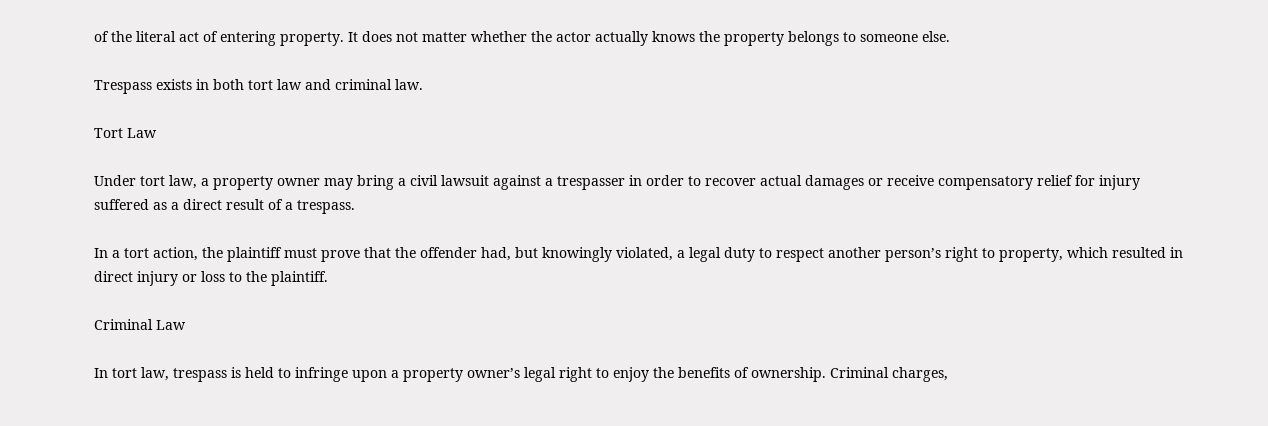of the literal act of entering property. It does not matter whether the actor actually knows the property belongs to someone else.

Trespass exists in both tort law and criminal law.

Tort Law

Under tort law, a property owner may bring a civil lawsuit against a trespasser in order to recover actual damages or receive compensatory relief for injury suffered as a direct result of a trespass.

In a tort action, the plaintiff must prove that the offender had, but knowingly violated, a legal duty to respect another person’s right to property, which resulted in direct injury or loss to the plaintiff.

Criminal Law

In tort law, trespass is held to infringe upon a property owner’s legal right to enjoy the benefits of ownership. Criminal charges,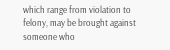which range from violation to felony, may be brought against someone who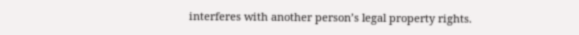interferes with another person’s legal property rights.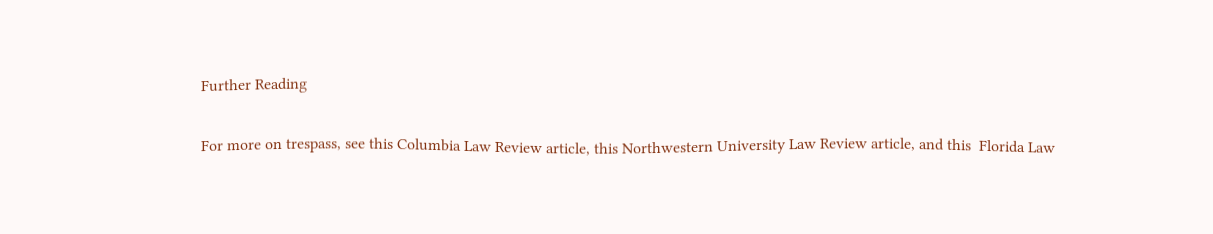Further Reading

For more on trespass, see this Columbia Law Review article, this Northwestern University Law Review article, and this  Florida Law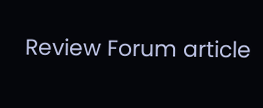Review Forum article